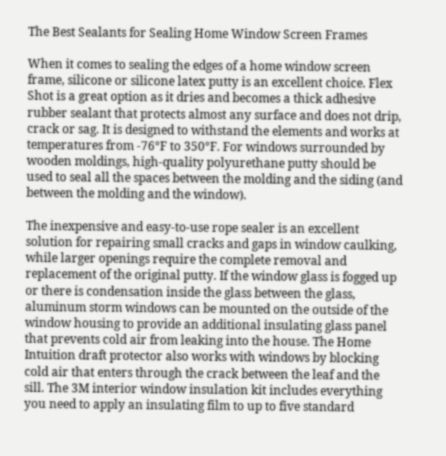The Best Sealants for Sealing Home Window Screen Frames

When it comes to sealing the edges of a home window screen frame, silicone or silicone latex putty is an excellent choice. Flex Shot is a great option as it dries and becomes a thick adhesive rubber sealant that protects almost any surface and does not drip, crack or sag. It is designed to withstand the elements and works at temperatures from -76°F to 350°F. For windows surrounded by wooden moldings, high-quality polyurethane putty should be used to seal all the spaces between the molding and the siding (and between the molding and the window).

The inexpensive and easy-to-use rope sealer is an excellent solution for repairing small cracks and gaps in window caulking, while larger openings require the complete removal and replacement of the original putty. If the window glass is fogged up or there is condensation inside the glass between the glass, aluminum storm windows can be mounted on the outside of the window housing to provide an additional insulating glass panel that prevents cold air from leaking into the house. The Home Intuition draft protector also works with windows by blocking cold air that enters through the crack between the leaf and the sill. The 3M interior window insulation kit includes everything you need to apply an insulating film to up to five standard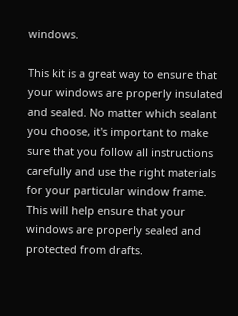windows.

This kit is a great way to ensure that your windows are properly insulated and sealed. No matter which sealant you choose, it's important to make sure that you follow all instructions carefully and use the right materials for your particular window frame. This will help ensure that your windows are properly sealed and protected from drafts.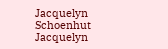Jacquelyn Schoenhut
Jacquelyn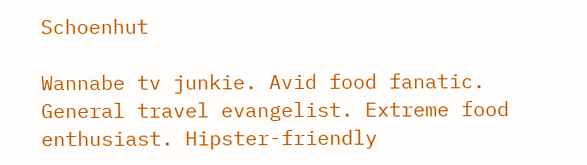Schoenhut

Wannabe tv junkie. Avid food fanatic. General travel evangelist. Extreme food enthusiast. Hipster-friendly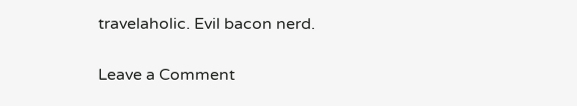travelaholic. Evil bacon nerd.

Leave a Comment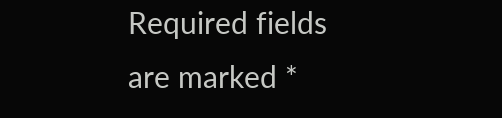Required fields are marked *